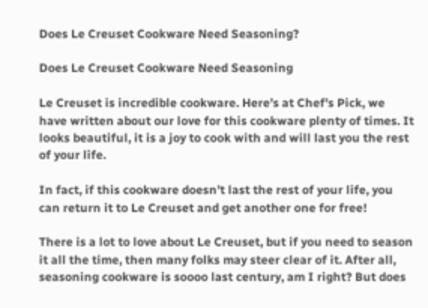Does Le Creuset Cookware Need Seasoning?

Does Le Creuset Cookware Need Seasoning

Le Creuset is incredible cookware. Here’s at Chef’s Pick, we have written about our love for this cookware plenty of times. It looks beautiful, it is a joy to cook with and will last you the rest of your life.

In fact, if this cookware doesn’t last the rest of your life, you can return it to Le Creuset and get another one for free!

There is a lot to love about Le Creuset, but if you need to season it all the time, then many folks may steer clear of it. After all, seasoning cookware is soooo last century, am I right? But does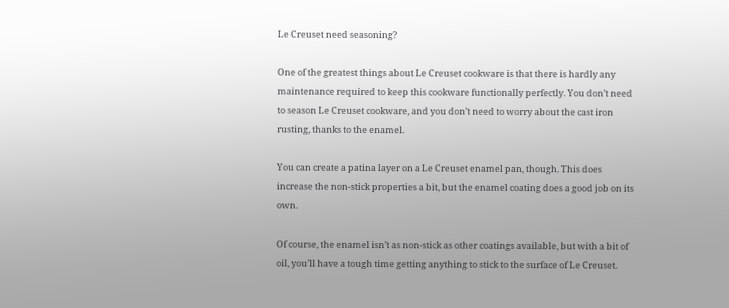Le Creuset need seasoning?

One of the greatest things about Le Creuset cookware is that there is hardly any maintenance required to keep this cookware functionally perfectly. You don’t need to season Le Creuset cookware, and you don’t need to worry about the cast iron rusting, thanks to the enamel.

You can create a patina layer on a Le Creuset enamel pan, though. This does increase the non-stick properties a bit, but the enamel coating does a good job on its own.

Of course, the enamel isn’t as non-stick as other coatings available, but with a bit of oil, you’ll have a tough time getting anything to stick to the surface of Le Creuset.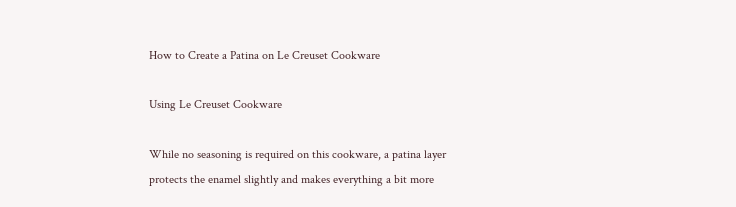How to Create a Patina on Le Creuset Cookware

Using Le Creuset Cookware

While no seasoning is required on this cookware, a patina layer protects the enamel slightly and makes everything a bit more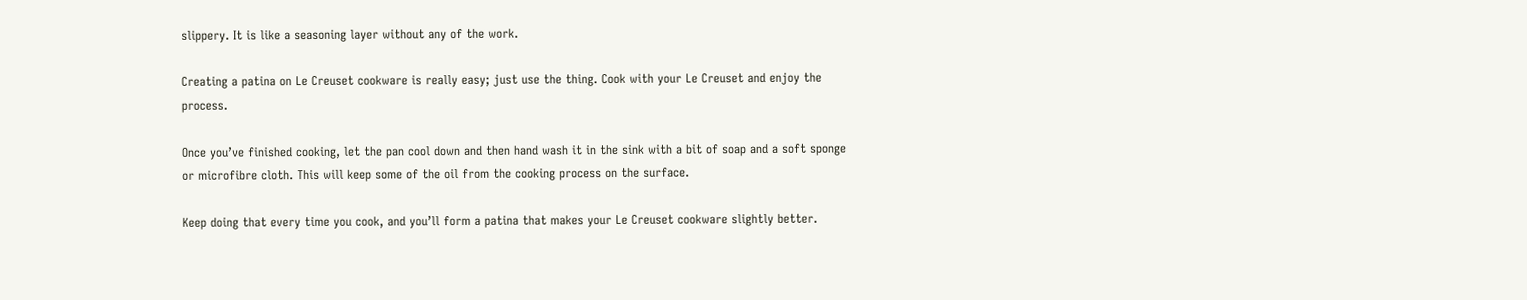slippery. It is like a seasoning layer without any of the work.

Creating a patina on Le Creuset cookware is really easy; just use the thing. Cook with your Le Creuset and enjoy the process.

Once you’ve finished cooking, let the pan cool down and then hand wash it in the sink with a bit of soap and a soft sponge or microfibre cloth. This will keep some of the oil from the cooking process on the surface.

Keep doing that every time you cook, and you’ll form a patina that makes your Le Creuset cookware slightly better.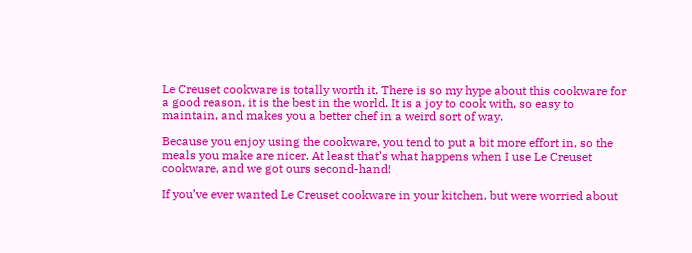Le Creuset cookware is totally worth it. There is so my hype about this cookware for a good reason, it is the best in the world. It is a joy to cook with, so easy to maintain, and makes you a better chef in a weird sort of way.

Because you enjoy using the cookware, you tend to put a bit more effort in, so the meals you make are nicer. At least that’s what happens when I use Le Creuset cookware, and we got ours second-hand!

If you’ve ever wanted Le Creuset cookware in your kitchen, but were worried about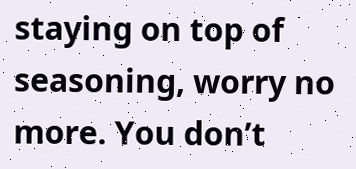staying on top of seasoning, worry no more. You don’t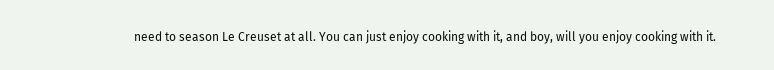need to season Le Creuset at all. You can just enjoy cooking with it, and boy, will you enjoy cooking with it.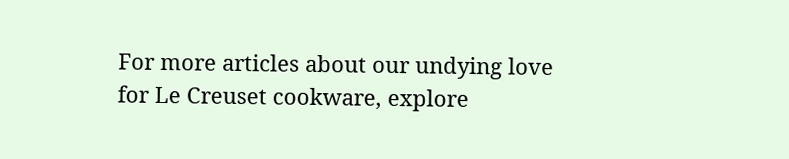For more articles about our undying love for Le Creuset cookware, explore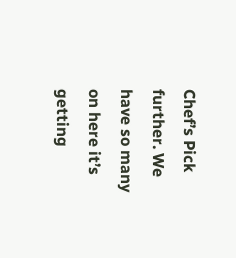Chef’s Pick further. We have so many on here it’s getting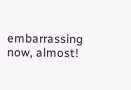embarrassing now, almost!